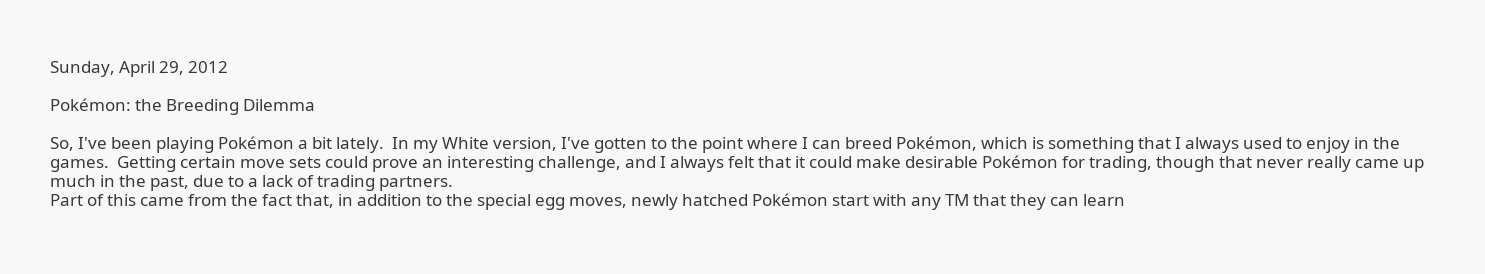Sunday, April 29, 2012

Pokémon: the Breeding Dilemma

So, I've been playing Pokémon a bit lately.  In my White version, I've gotten to the point where I can breed Pokémon, which is something that I always used to enjoy in the games.  Getting certain move sets could prove an interesting challenge, and I always felt that it could make desirable Pokémon for trading, though that never really came up much in the past, due to a lack of trading partners.
Part of this came from the fact that, in addition to the special egg moves, newly hatched Pokémon start with any TM that they can learn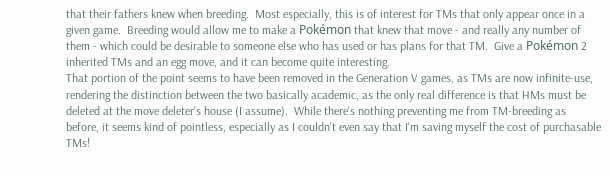that their fathers knew when breeding.  Most especially, this is of interest for TMs that only appear once in a given game.  Breeding would allow me to make a Pokémon that knew that move - and really any number of them - which could be desirable to someone else who has used or has plans for that TM.  Give a Pokémon 2 inherited TMs and an egg move, and it can become quite interesting.
That portion of the point seems to have been removed in the Generation V games, as TMs are now infinite-use, rendering the distinction between the two basically academic, as the only real difference is that HMs must be deleted at the move deleter's house (I assume).  While there's nothing preventing me from TM-breeding as before, it seems kind of pointless, especially as I couldn't even say that I'm saving myself the cost of purchasable TMs!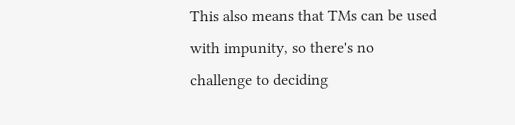This also means that TMs can be used with impunity, so there's no challenge to deciding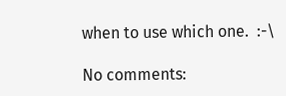when to use which one.  :-\

No comments: